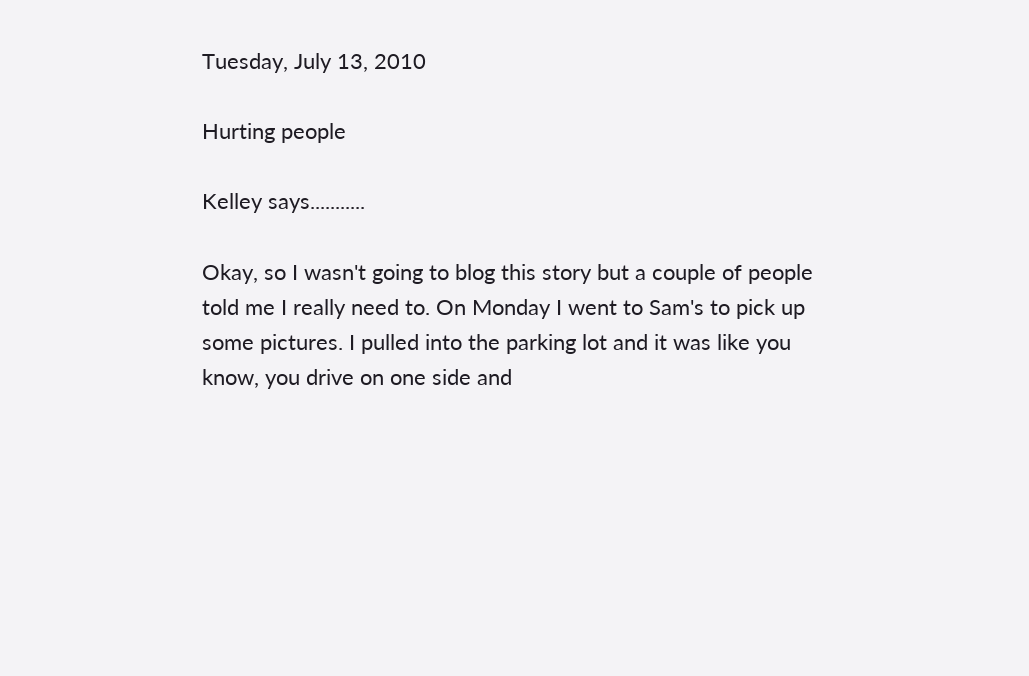Tuesday, July 13, 2010

Hurting people

Kelley says...........

Okay, so I wasn't going to blog this story but a couple of people told me I really need to. On Monday I went to Sam's to pick up some pictures. I pulled into the parking lot and it was like you know, you drive on one side and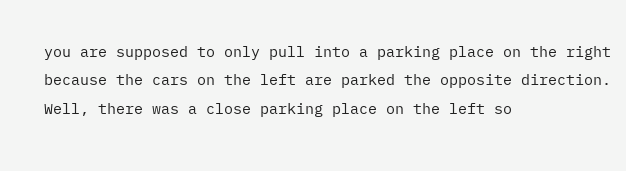you are supposed to only pull into a parking place on the right because the cars on the left are parked the opposite direction. Well, there was a close parking place on the left so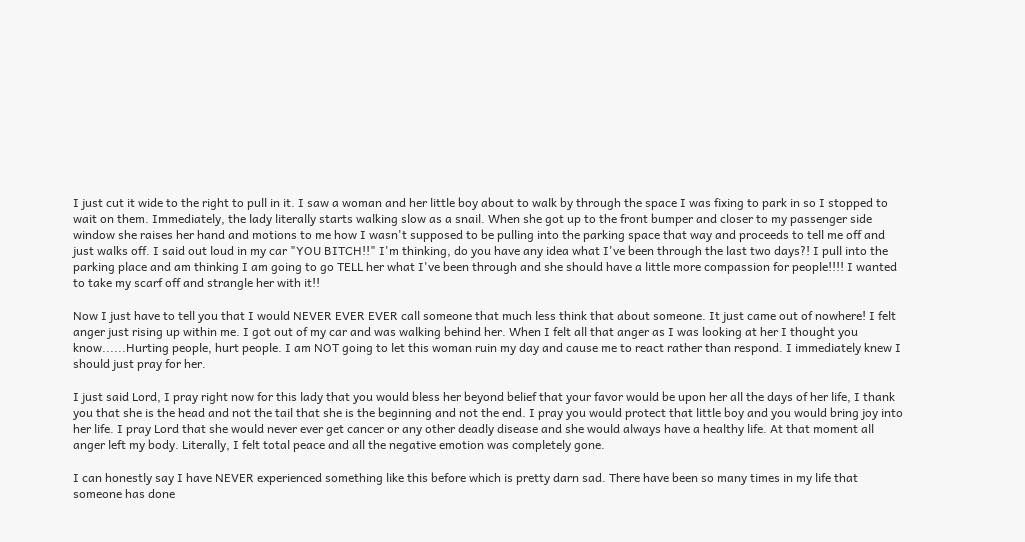I just cut it wide to the right to pull in it. I saw a woman and her little boy about to walk by through the space I was fixing to park in so I stopped to wait on them. Immediately, the lady literally starts walking slow as a snail. When she got up to the front bumper and closer to my passenger side window she raises her hand and motions to me how I wasn't supposed to be pulling into the parking space that way and proceeds to tell me off and just walks off. I said out loud in my car "YOU BITCH!!" I'm thinking, do you have any idea what I've been through the last two days?! I pull into the parking place and am thinking I am going to go TELL her what I've been through and she should have a little more compassion for people!!!! I wanted to take my scarf off and strangle her with it!!

Now I just have to tell you that I would NEVER EVER EVER call someone that much less think that about someone. It just came out of nowhere! I felt anger just rising up within me. I got out of my car and was walking behind her. When I felt all that anger as I was looking at her I thought you know......Hurting people, hurt people. I am NOT going to let this woman ruin my day and cause me to react rather than respond. I immediately knew I should just pray for her.

I just said Lord, I pray right now for this lady that you would bless her beyond belief that your favor would be upon her all the days of her life, I thank you that she is the head and not the tail that she is the beginning and not the end. I pray you would protect that little boy and you would bring joy into her life. I pray Lord that she would never ever get cancer or any other deadly disease and she would always have a healthy life. At that moment all anger left my body. Literally, I felt total peace and all the negative emotion was completely gone.

I can honestly say I have NEVER experienced something like this before which is pretty darn sad. There have been so many times in my life that someone has done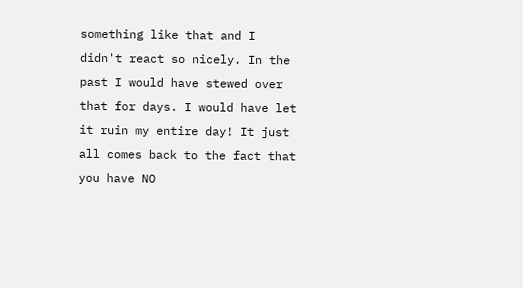something like that and I didn't react so nicely. In the past I would have stewed over that for days. I would have let it ruin my entire day! It just all comes back to the fact that you have NO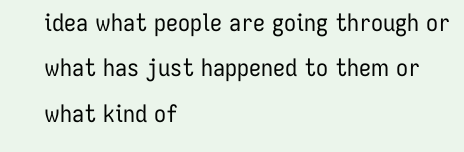idea what people are going through or what has just happened to them or what kind of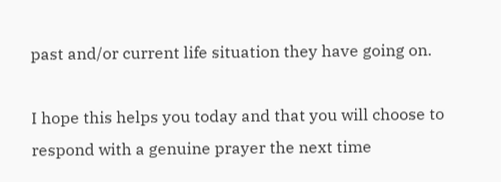past and/or current life situation they have going on.

I hope this helps you today and that you will choose to respond with a genuine prayer the next time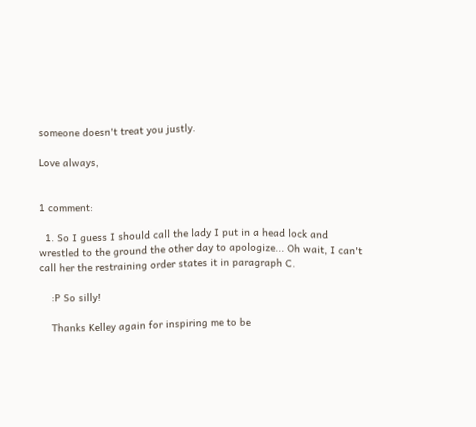someone doesn't treat you justly.

Love always,


1 comment:

  1. So I guess I should call the lady I put in a head lock and wrestled to the ground the other day to apologize... Oh wait, I can't call her the restraining order states it in paragraph C.

    :P So silly!

    Thanks Kelley again for inspiring me to be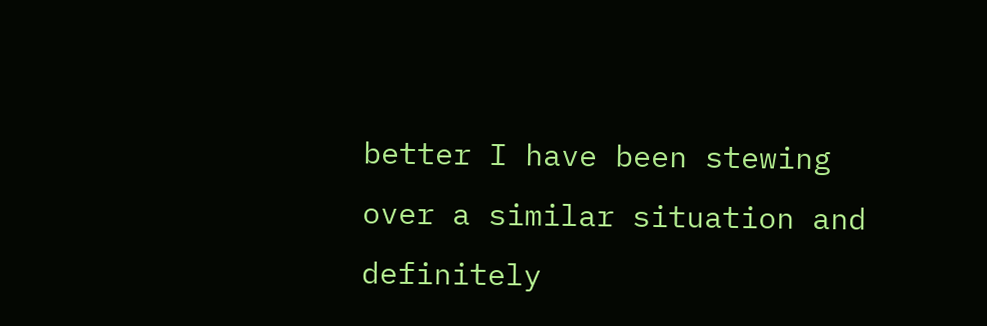better I have been stewing over a similar situation and definitely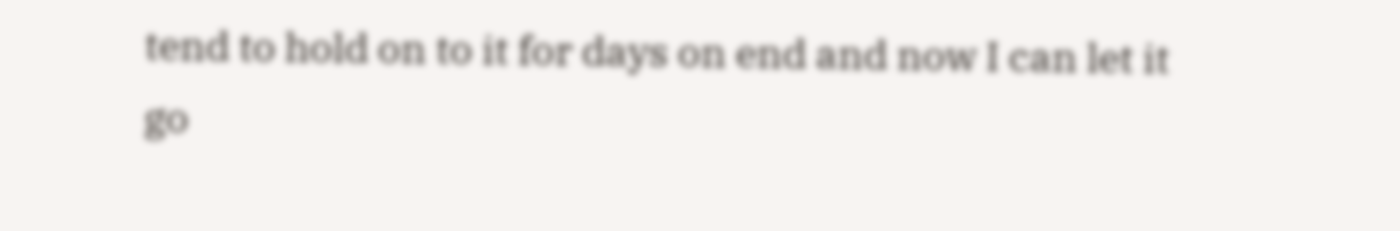tend to hold on to it for days on end and now I can let it go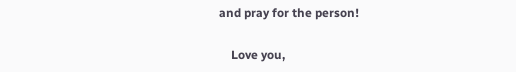and pray for the person!

    Love you,